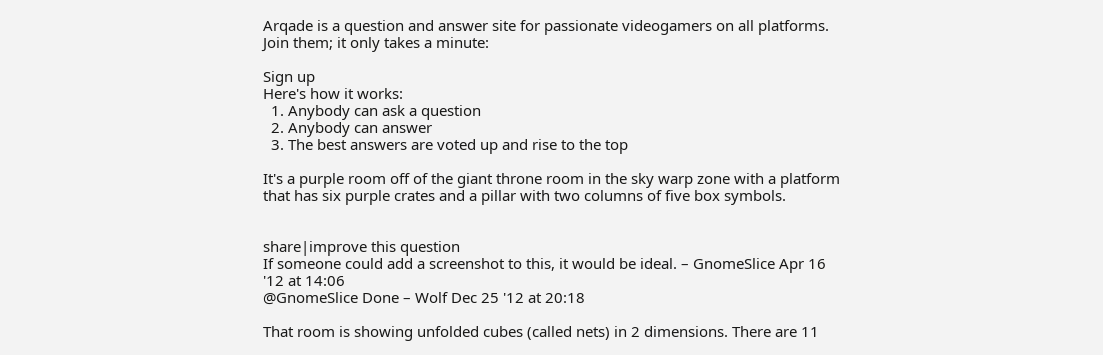Arqade is a question and answer site for passionate videogamers on all platforms. Join them; it only takes a minute:

Sign up
Here's how it works:
  1. Anybody can ask a question
  2. Anybody can answer
  3. The best answers are voted up and rise to the top

It's a purple room off of the giant throne room in the sky warp zone with a platform that has six purple crates and a pillar with two columns of five box symbols.


share|improve this question
If someone could add a screenshot to this, it would be ideal. – GnomeSlice Apr 16 '12 at 14:06
@GnomeSlice Done – Wolf Dec 25 '12 at 20:18

That room is showing unfolded cubes (called nets) in 2 dimensions. There are 11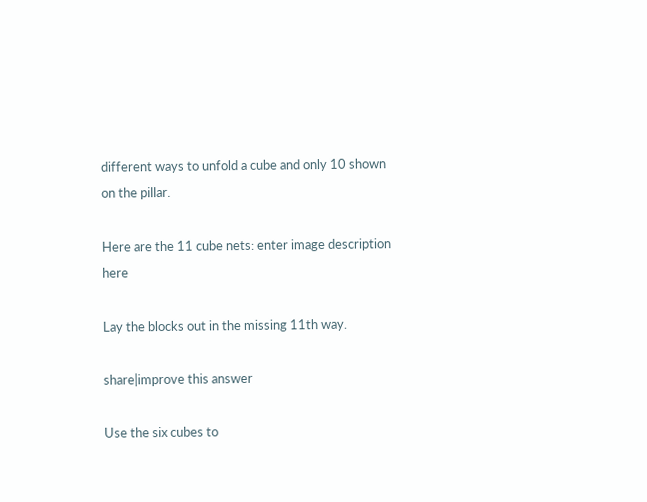different ways to unfold a cube and only 10 shown on the pillar.

Here are the 11 cube nets: enter image description here

Lay the blocks out in the missing 11th way.

share|improve this answer

Use the six cubes to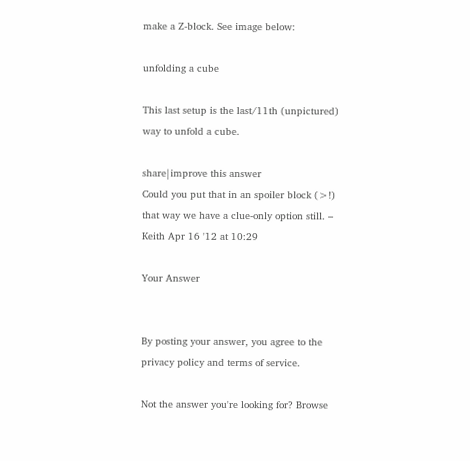make a Z-block. See image below:

unfolding a cube

This last setup is the last/11th (unpictured) way to unfold a cube.

share|improve this answer
Could you put that in an spoiler block (>!) that way we have a clue-only option still. – Keith Apr 16 '12 at 10:29

Your Answer


By posting your answer, you agree to the privacy policy and terms of service.

Not the answer you're looking for? Browse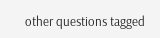other questions tagged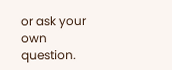or ask your own question.